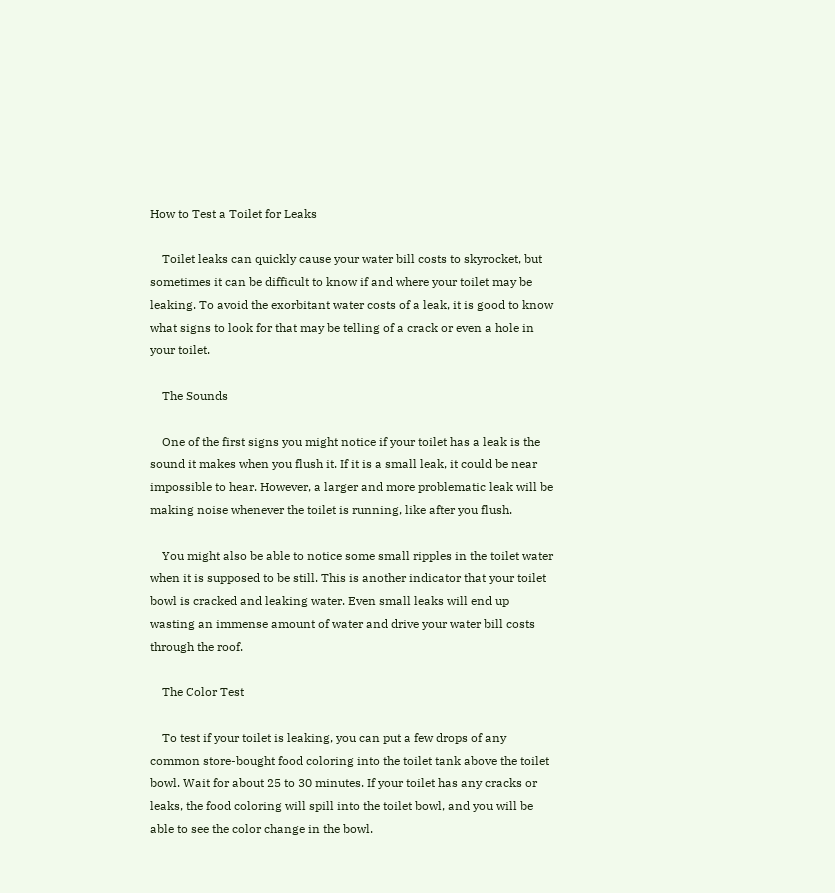How to Test a Toilet for Leaks

    Toilet leaks can quickly cause your water bill costs to skyrocket, but sometimes it can be difficult to know if and where your toilet may be leaking. To avoid the exorbitant water costs of a leak, it is good to know what signs to look for that may be telling of a crack or even a hole in your toilet.

    The Sounds

    One of the first signs you might notice if your toilet has a leak is the sound it makes when you flush it. If it is a small leak, it could be near impossible to hear. However, a larger and more problematic leak will be making noise whenever the toilet is running, like after you flush.

    You might also be able to notice some small ripples in the toilet water when it is supposed to be still. This is another indicator that your toilet bowl is cracked and leaking water. Even small leaks will end up wasting an immense amount of water and drive your water bill costs through the roof.

    The Color Test

    To test if your toilet is leaking, you can put a few drops of any common store-bought food coloring into the toilet tank above the toilet bowl. Wait for about 25 to 30 minutes. If your toilet has any cracks or leaks, the food coloring will spill into the toilet bowl, and you will be able to see the color change in the bowl.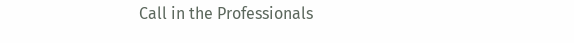Call in the Professionals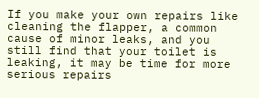If you make your own repairs like cleaning the flapper, a common cause of minor leaks, and you still find that your toilet is leaking, it may be time for more serious repairs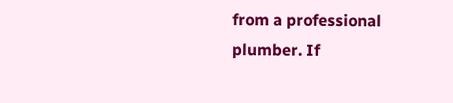from a professional plumber. If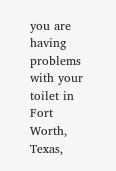you are having problems with your toilet in Fort Worth, Texas,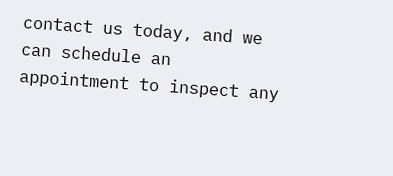contact us today, and we can schedule an appointment to inspect any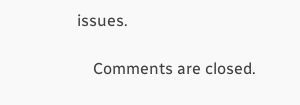issues.

    Comments are closed.